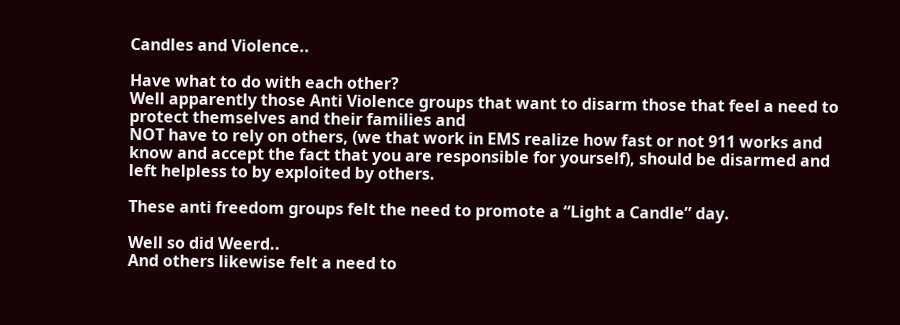Candles and Violence..

Have what to do with each other?
Well apparently those Anti Violence groups that want to disarm those that feel a need to protect themselves and their families and
NOT have to rely on others, (we that work in EMS realize how fast or not 911 works and know and accept the fact that you are responsible for yourself), should be disarmed and left helpless to by exploited by others.

These anti freedom groups felt the need to promote a “Light a Candle” day.

Well so did Weerd..
And others likewise felt a need to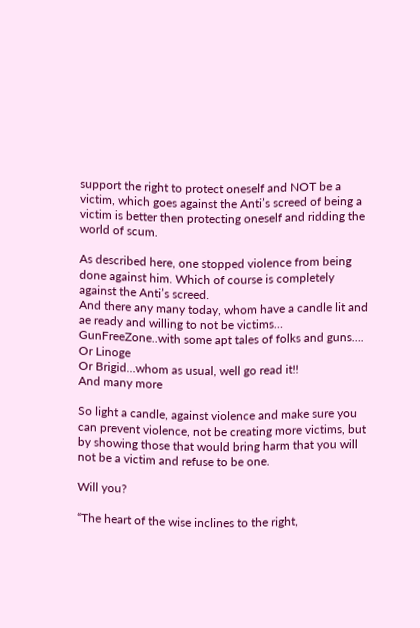support the right to protect oneself and NOT be a victim, which goes against the Anti’s screed of being a victim is better then protecting oneself and ridding the world of scum.

As described here, one stopped violence from being done against him. Which of course is completely against the Anti’s screed.
And there any many today, whom have a candle lit and ae ready and willing to not be victims…
GunFreeZone..with some apt tales of folks and guns….
Or Linoge
Or Brigid…whom as usual, well go read it!!
And many more

So light a candle, against violence and make sure you can prevent violence, not be creating more victims, but by showing those that would bring harm that you will not be a victim and refuse to be one.

Will you?

“The heart of the wise inclines to the right,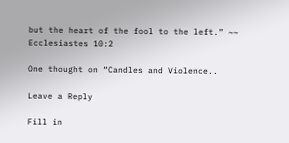but the heart of the fool to the left.” ~~ Ecclesiastes 10:2

One thought on “Candles and Violence..

Leave a Reply

Fill in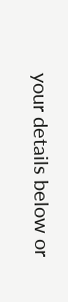your details below or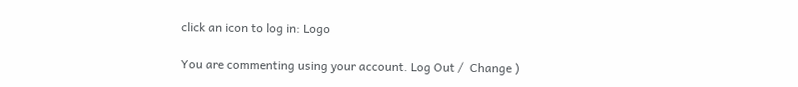click an icon to log in: Logo

You are commenting using your account. Log Out /  Change )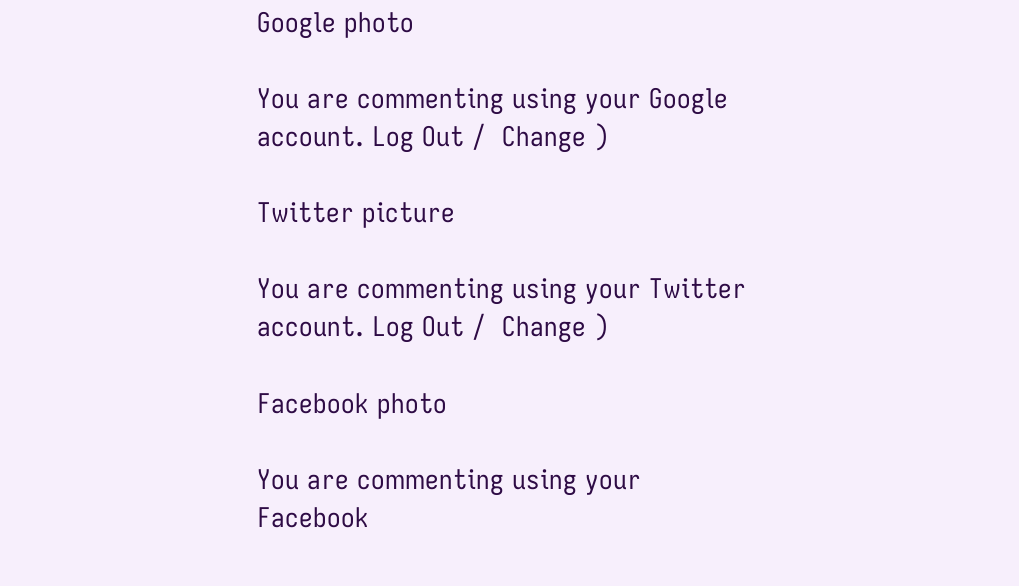Google photo

You are commenting using your Google account. Log Out /  Change )

Twitter picture

You are commenting using your Twitter account. Log Out /  Change )

Facebook photo

You are commenting using your Facebook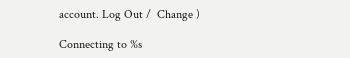account. Log Out /  Change )

Connecting to %s